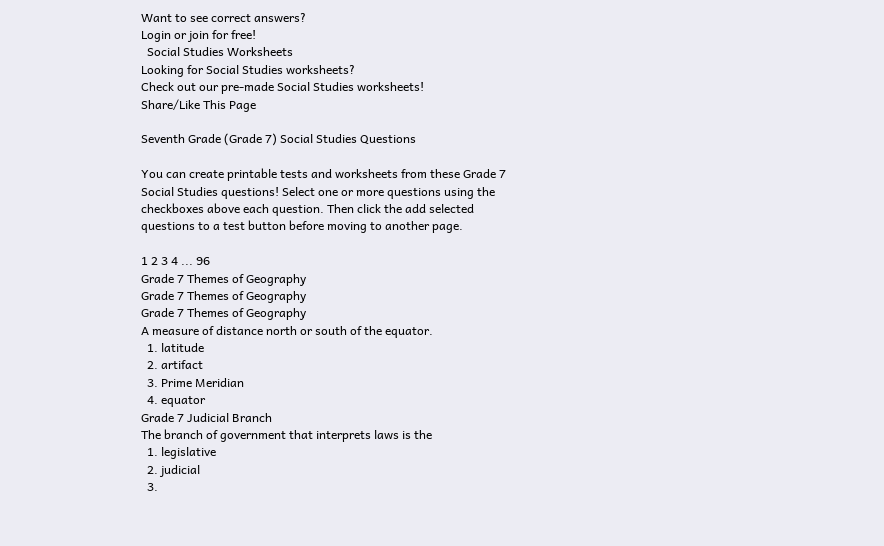Want to see correct answers?
Login or join for free!
  Social Studies Worksheets
Looking for Social Studies worksheets?
Check out our pre-made Social Studies worksheets!
Share/Like This Page

Seventh Grade (Grade 7) Social Studies Questions

You can create printable tests and worksheets from these Grade 7 Social Studies questions! Select one or more questions using the checkboxes above each question. Then click the add selected questions to a test button before moving to another page.

1 2 3 4 ... 96
Grade 7 Themes of Geography
Grade 7 Themes of Geography
Grade 7 Themes of Geography
A measure of distance north or south of the equator.
  1. latitude
  2. artifact
  3. Prime Meridian
  4. equator
Grade 7 Judicial Branch
The branch of government that interprets laws is the
  1. legislative
  2. judicial
  3.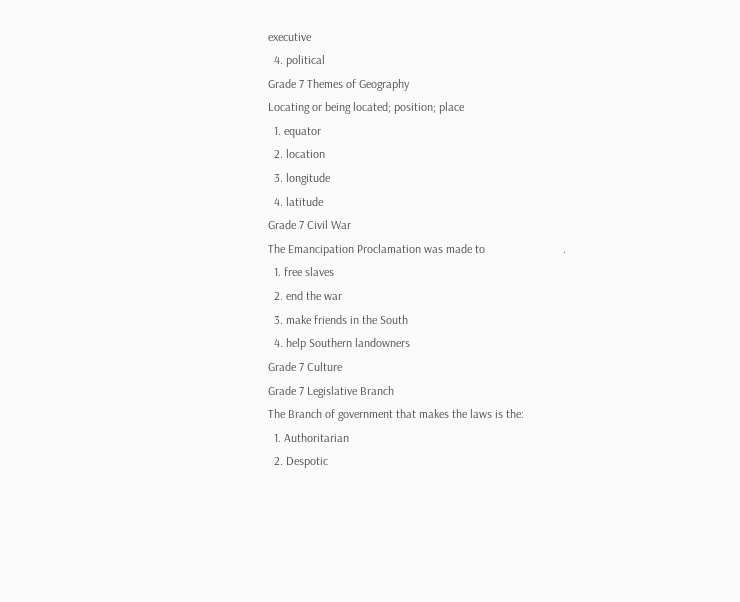executive
  4. political
Grade 7 Themes of Geography
Locating or being located; position; place
  1. equator
  2. location
  3. longitude
  4. latitude
Grade 7 Civil War
The Emancipation Proclamation was made to                          .
  1. free slaves
  2. end the war
  3. make friends in the South
  4. help Southern landowners
Grade 7 Culture
Grade 7 Legislative Branch
The Branch of government that makes the laws is the:
  1. Authoritarian
  2. Despotic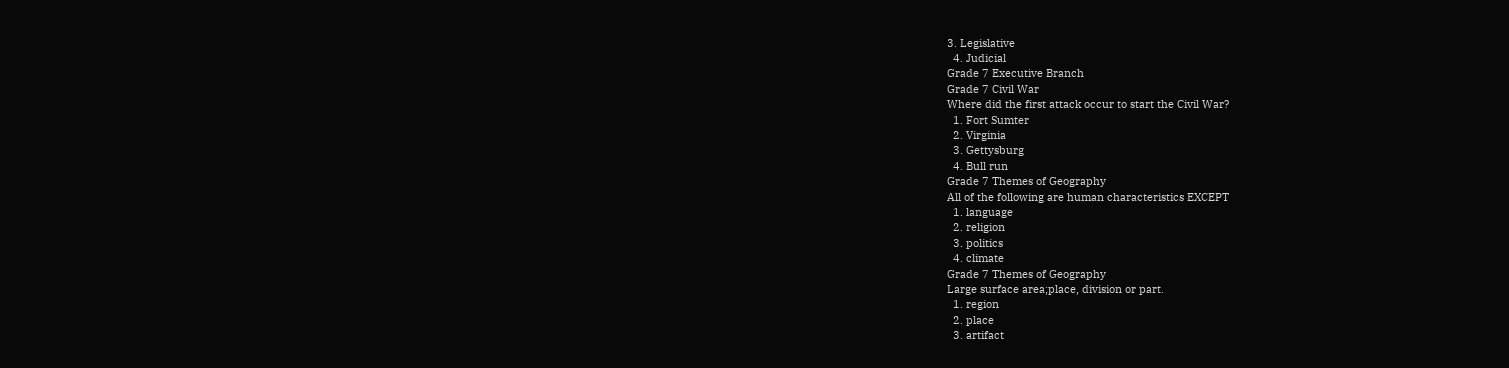3. Legislative
  4. Judicial
Grade 7 Executive Branch
Grade 7 Civil War
Where did the first attack occur to start the Civil War?
  1. Fort Sumter
  2. Virginia
  3. Gettysburg
  4. Bull run
Grade 7 Themes of Geography
All of the following are human characteristics EXCEPT
  1. language
  2. religion
  3. politics
  4. climate
Grade 7 Themes of Geography
Large surface area;place, division or part.
  1. region
  2. place
  3. artifact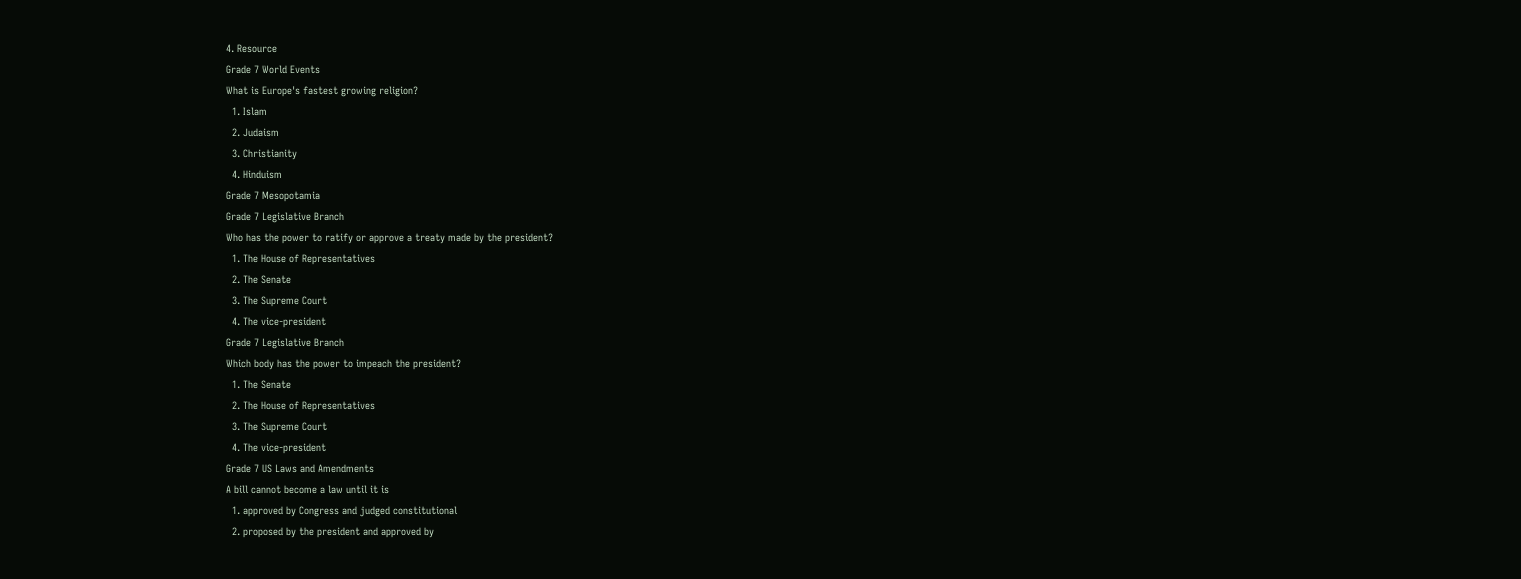4. Resource
Grade 7 World Events
What is Europe's fastest growing religion?
  1. Islam
  2. Judaism
  3. Christianity
  4. Hinduism
Grade 7 Mesopotamia
Grade 7 Legislative Branch
Who has the power to ratify or approve a treaty made by the president?
  1. The House of Representatives
  2. The Senate
  3. The Supreme Court
  4. The vice-president
Grade 7 Legislative Branch
Which body has the power to impeach the president?
  1. The Senate
  2. The House of Representatives
  3. The Supreme Court
  4. The vice-president
Grade 7 US Laws and Amendments
A bill cannot become a law until it is
  1. approved by Congress and judged constitutional
  2. proposed by the president and approved by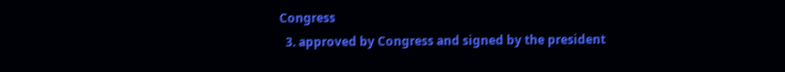Congress
  3. approved by Congress and signed by the president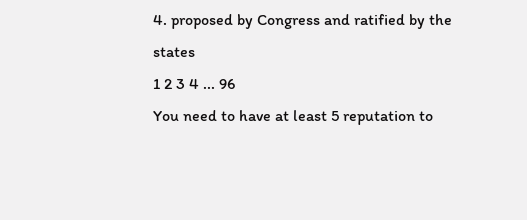4. proposed by Congress and ratified by the states
1 2 3 4 ... 96
You need to have at least 5 reputation to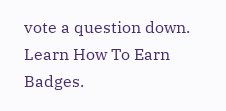vote a question down. Learn How To Earn Badges.